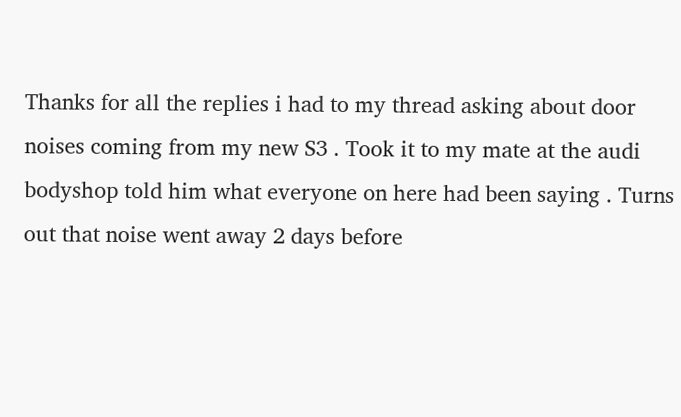Thanks for all the replies i had to my thread asking about door noises coming from my new S3 . Took it to my mate at the audi bodyshop told him what everyone on here had been saying . Turns out that noise went away 2 days before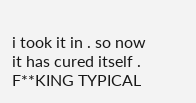i took it in . so now it has cured itself . F**KING TYPICAL